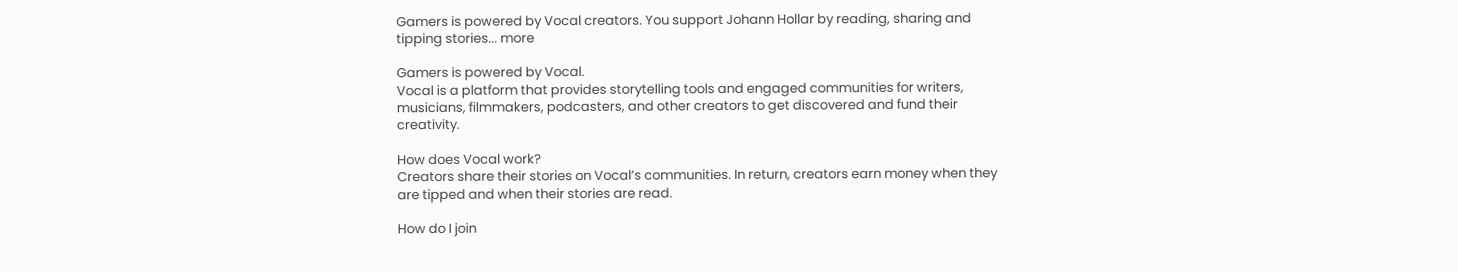Gamers is powered by Vocal creators. You support Johann Hollar by reading, sharing and tipping stories... more

Gamers is powered by Vocal.
Vocal is a platform that provides storytelling tools and engaged communities for writers, musicians, filmmakers, podcasters, and other creators to get discovered and fund their creativity.

How does Vocal work?
Creators share their stories on Vocal’s communities. In return, creators earn money when they are tipped and when their stories are read.

How do I join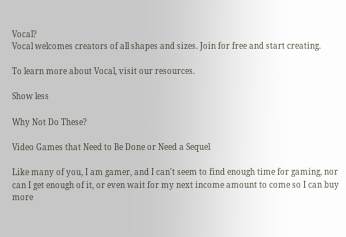Vocal?
Vocal welcomes creators of all shapes and sizes. Join for free and start creating.

To learn more about Vocal, visit our resources.

Show less

Why Not Do These?

Video Games that Need to Be Done or Need a Sequel

Like many of you, I am gamer, and I can't seem to find enough time for gaming, nor can I get enough of it, or even wait for my next income amount to come so I can buy more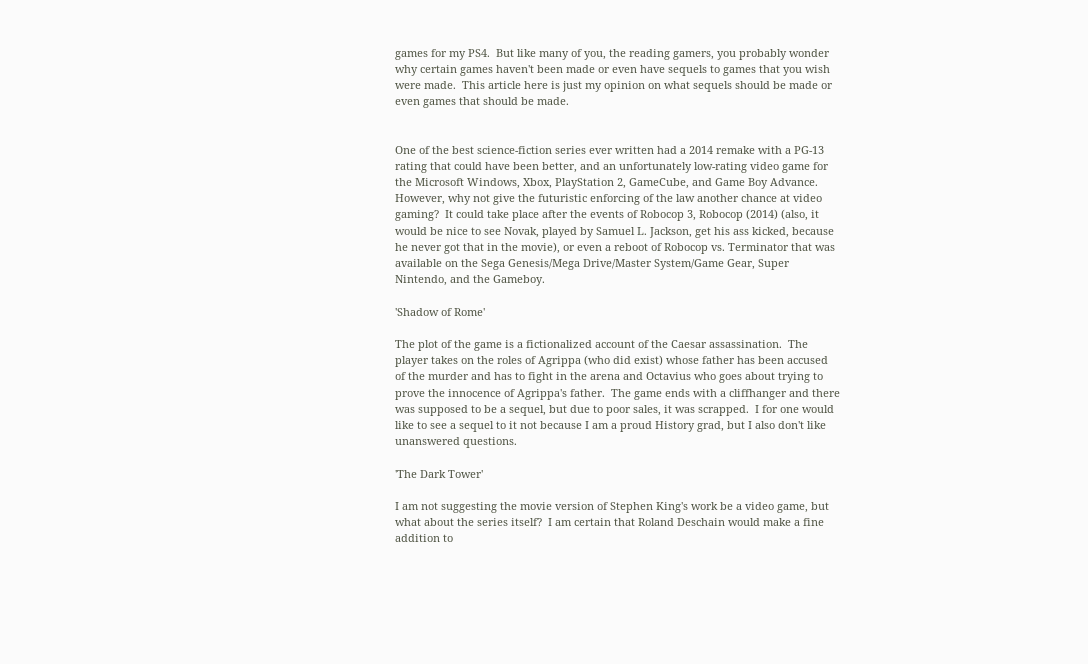games for my PS4.  But like many of you, the reading gamers, you probably wonder why certain games haven't been made or even have sequels to games that you wish were made.  This article here is just my opinion on what sequels should be made or even games that should be made.


One of the best science-fiction series ever written had a 2014 remake with a PG-13 rating that could have been better, and an unfortunately low-rating video game for the Microsoft Windows, Xbox, PlayStation 2, GameCube, and Game Boy Advance. However, why not give the futuristic enforcing of the law another chance at video gaming?  It could take place after the events of Robocop 3, Robocop (2014) (also, it would be nice to see Novak, played by Samuel L. Jackson, get his ass kicked, because he never got that in the movie), or even a reboot of Robocop vs. Terminator that was available on the Sega Genesis/Mega Drive/Master System/Game Gear, Super Nintendo, and the Gameboy.

'Shadow of Rome'

The plot of the game is a fictionalized account of the Caesar assassination.  The player takes on the roles of Agrippa (who did exist) whose father has been accused of the murder and has to fight in the arena and Octavius who goes about trying to prove the innocence of Agrippa's father.  The game ends with a cliffhanger and there was supposed to be a sequel, but due to poor sales, it was scrapped.  I for one would like to see a sequel to it not because I am a proud History grad, but I also don't like unanswered questions.

'The Dark Tower'

I am not suggesting the movie version of Stephen King's work be a video game, but what about the series itself?  I am certain that Roland Deschain would make a fine addition to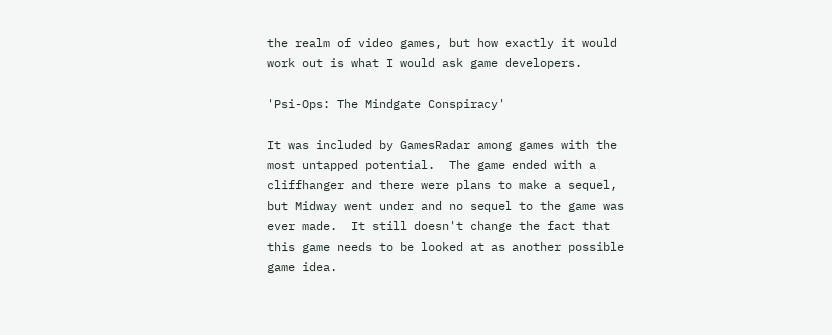the realm of video games, but how exactly it would work out is what I would ask game developers.

'Psi-Ops: The Mindgate Conspiracy'

It was included by GamesRadar among games with the most untapped potential.  The game ended with a cliffhanger and there were plans to make a sequel, but Midway went under and no sequel to the game was ever made.  It still doesn't change the fact that this game needs to be looked at as another possible game idea.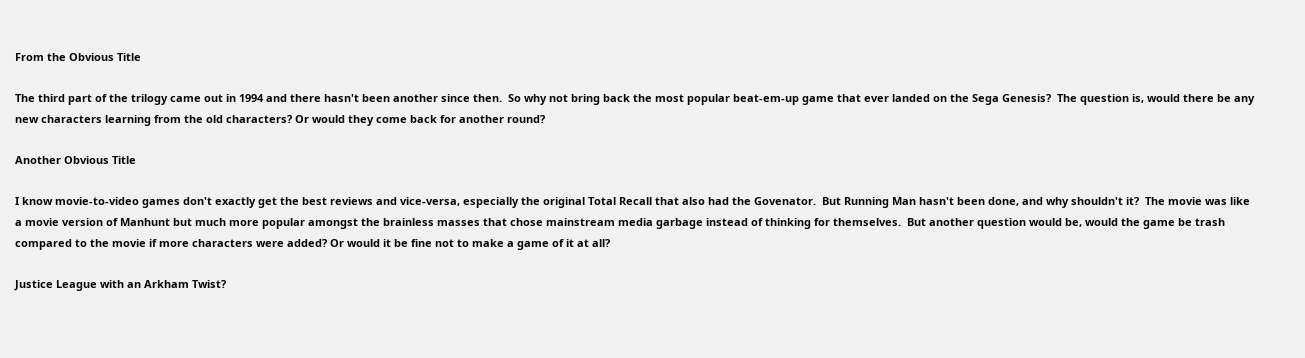From the Obvious Title

The third part of the trilogy came out in 1994 and there hasn't been another since then.  So why not bring back the most popular beat-em-up game that ever landed on the Sega Genesis?  The question is, would there be any new characters learning from the old characters? Or would they come back for another round?

Another Obvious Title

I know movie-to-video games don't exactly get the best reviews and vice-versa, especially the original Total Recall that also had the Govenator.  But Running Man hasn't been done, and why shouldn't it?  The movie was like a movie version of Manhunt but much more popular amongst the brainless masses that chose mainstream media garbage instead of thinking for themselves.  But another question would be, would the game be trash compared to the movie if more characters were added? Or would it be fine not to make a game of it at all?

Justice League with an Arkham Twist?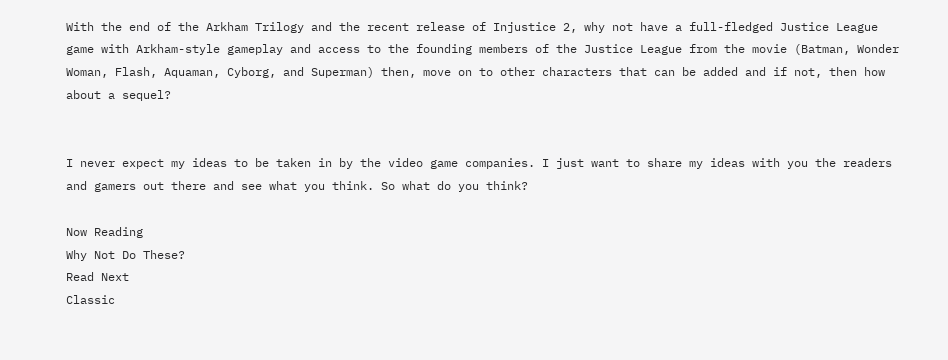With the end of the Arkham Trilogy and the recent release of Injustice 2, why not have a full-fledged Justice League game with Arkham-style gameplay and access to the founding members of the Justice League from the movie (Batman, Wonder Woman, Flash, Aquaman, Cyborg, and Superman) then, move on to other characters that can be added and if not, then how about a sequel?


I never expect my ideas to be taken in by the video game companies. I just want to share my ideas with you the readers and gamers out there and see what you think. So what do you think?

Now Reading
Why Not Do These?
Read Next
Classic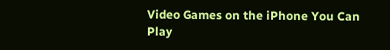Video Games on the iPhone You Can Play